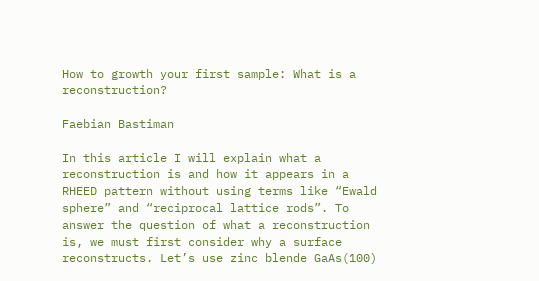How to growth your first sample: What is a reconstruction?

Faebian Bastiman

In this article I will explain what a reconstruction is and how it appears in a RHEED pattern without using terms like “Ewald sphere” and “reciprocal lattice rods”. To answer the question of what a reconstruction is, we must first consider why a surface reconstructs. Let’s use zinc blende GaAs(100)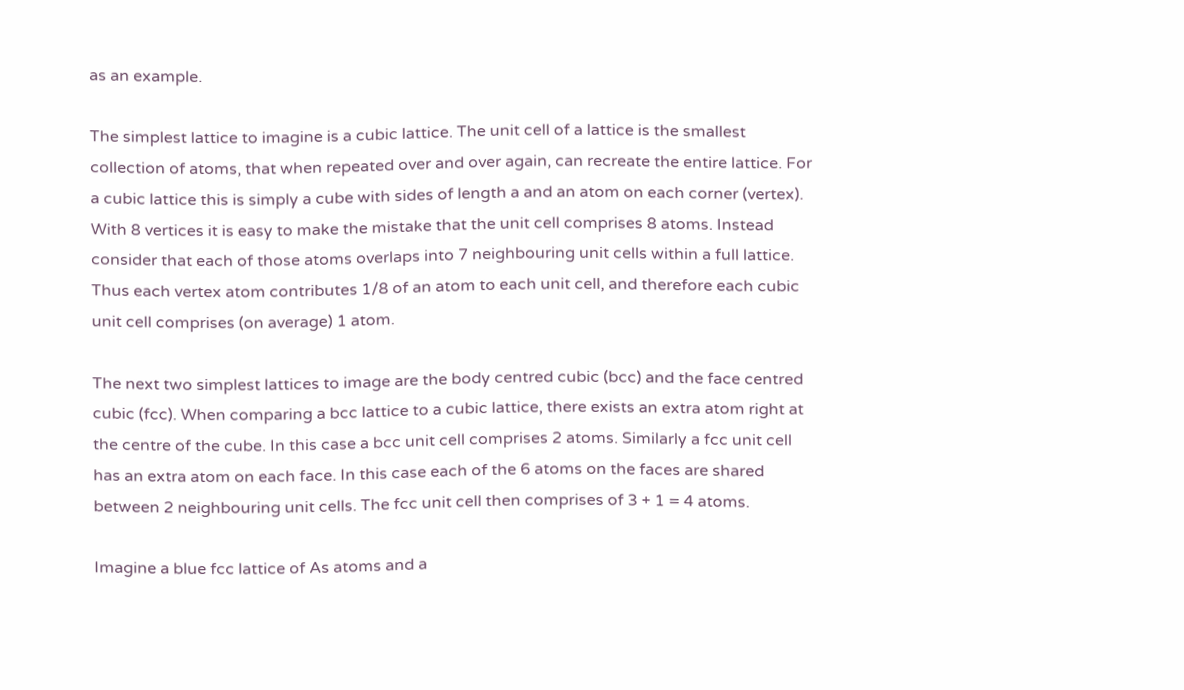as an example.

The simplest lattice to imagine is a cubic lattice. The unit cell of a lattice is the smallest collection of atoms, that when repeated over and over again, can recreate the entire lattice. For a cubic lattice this is simply a cube with sides of length a and an atom on each corner (vertex). With 8 vertices it is easy to make the mistake that the unit cell comprises 8 atoms. Instead consider that each of those atoms overlaps into 7 neighbouring unit cells within a full lattice. Thus each vertex atom contributes 1/8 of an atom to each unit cell, and therefore each cubic unit cell comprises (on average) 1 atom.

The next two simplest lattices to image are the body centred cubic (bcc) and the face centred cubic (fcc). When comparing a bcc lattice to a cubic lattice, there exists an extra atom right at the centre of the cube. In this case a bcc unit cell comprises 2 atoms. Similarly a fcc unit cell has an extra atom on each face. In this case each of the 6 atoms on the faces are shared between 2 neighbouring unit cells. The fcc unit cell then comprises of 3 + 1 = 4 atoms.

Imagine a blue fcc lattice of As atoms and a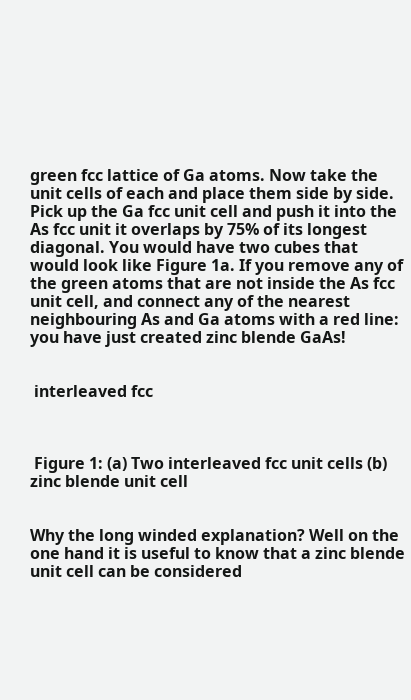green fcc lattice of Ga atoms. Now take the unit cells of each and place them side by side. Pick up the Ga fcc unit cell and push it into the As fcc unit it overlaps by 75% of its longest diagonal. You would have two cubes that would look like Figure 1a. If you remove any of the green atoms that are not inside the As fcc unit cell, and connect any of the nearest neighbouring As and Ga atoms with a red line: you have just created zinc blende GaAs!


 interleaved fcc



 Figure 1: (a) Two interleaved fcc unit cells (b) zinc blende unit cell


Why the long winded explanation? Well on the one hand it is useful to know that a zinc blende unit cell can be considered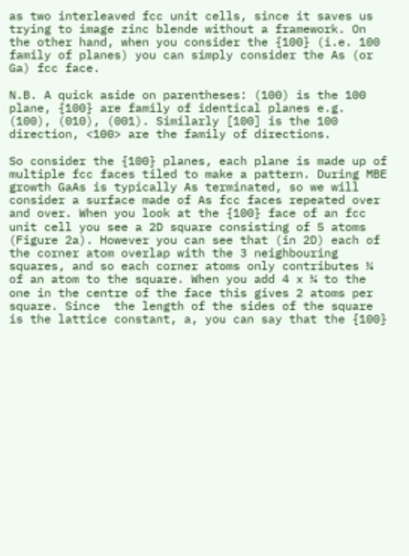as two interleaved fcc unit cells, since it saves us trying to image zinc blende without a framework. On the other hand, when you consider the {100} (i.e. 100 family of planes) you can simply consider the As (or Ga) fcc face.

N.B. A quick aside on parentheses: (100) is the 100 plane, {100} are family of identical planes e.g. (100), (010), (001). Similarly [100] is the 100 direction, <100> are the family of directions.

So consider the {100} planes, each plane is made up of multiple fcc faces tiled to make a pattern. During MBE growth GaAs is typically As terminated, so we will consider a surface made of As fcc faces repeated over and over. When you look at the {100} face of an fcc unit cell you see a 2D square consisting of 5 atoms (Figure 2a). However you can see that (in 2D) each of the corner atom overlap with the 3 neighbouring squares, and so each corner atoms only contributes ¼ of an atom to the square. When you add 4 x ¼ to the one in the centre of the face this gives 2 atoms per square. Since  the length of the sides of the square is the lattice constant, a, you can say that the {100}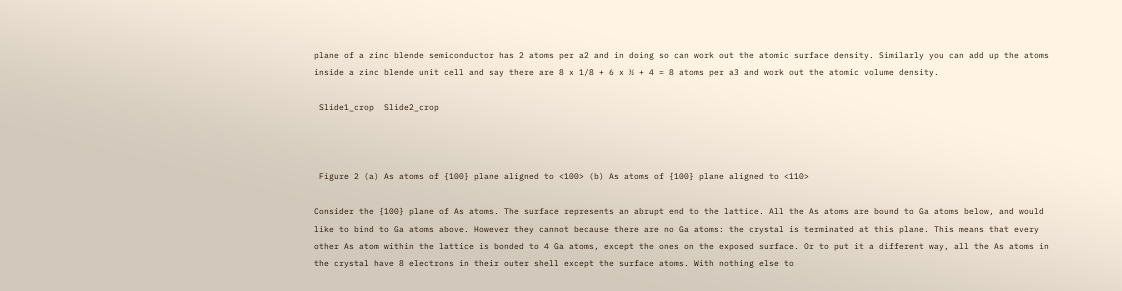plane of a zinc blende semiconductor has 2 atoms per a2 and in doing so can work out the atomic surface density. Similarly you can add up the atoms inside a zinc blende unit cell and say there are 8 x 1/8 + 6 x ½ + 4 = 8 atoms per a3 and work out the atomic volume density.

 Slide1_crop  Slide2_crop



 Figure 2 (a) As atoms of {100} plane aligned to <100> (b) As atoms of {100} plane aligned to <110>

Consider the {100} plane of As atoms. The surface represents an abrupt end to the lattice. All the As atoms are bound to Ga atoms below, and would like to bind to Ga atoms above. However they cannot because there are no Ga atoms: the crystal is terminated at this plane. This means that every other As atom within the lattice is bonded to 4 Ga atoms, except the ones on the exposed surface. Or to put it a different way, all the As atoms in the crystal have 8 electrons in their outer shell except the surface atoms. With nothing else to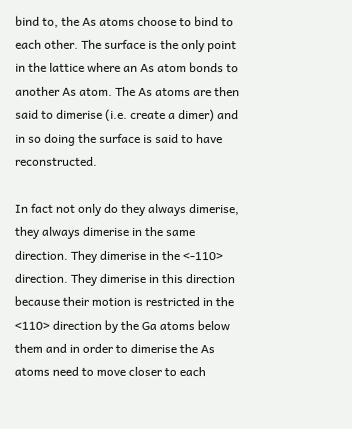bind to, the As atoms choose to bind to each other. The surface is the only point in the lattice where an As atom bonds to another As atom. The As atoms are then said to dimerise (i.e. create a dimer) and in so doing the surface is said to have reconstructed.

In fact not only do they always dimerise, they always dimerise in the same direction. They dimerise in the <-110> direction. They dimerise in this direction because their motion is restricted in the <110> direction by the Ga atoms below them and in order to dimerise the As atoms need to move closer to each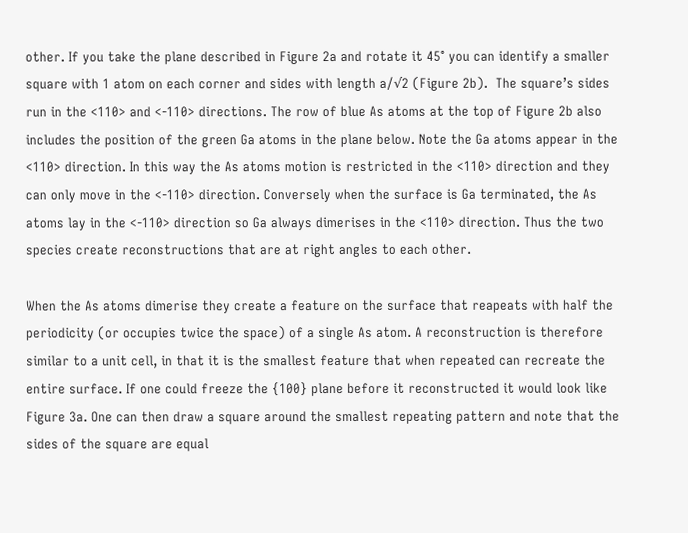other. If you take the plane described in Figure 2a and rotate it 45° you can identify a smaller square with 1 atom on each corner and sides with length a/√2 (Figure 2b).  The square’s sides run in the <110> and <-110> directions. The row of blue As atoms at the top of Figure 2b also includes the position of the green Ga atoms in the plane below. Note the Ga atoms appear in the <110> direction. In this way the As atoms motion is restricted in the <110> direction and they can only move in the <-110> direction. Conversely when the surface is Ga terminated, the As atoms lay in the <-110> direction so Ga always dimerises in the <110> direction. Thus the two species create reconstructions that are at right angles to each other.

When the As atoms dimerise they create a feature on the surface that reapeats with half the periodicity (or occupies twice the space) of a single As atom. A reconstruction is therefore similar to a unit cell, in that it is the smallest feature that when repeated can recreate the entire surface. If one could freeze the {100} plane before it reconstructed it would look like Figure 3a. One can then draw a square around the smallest repeating pattern and note that the sides of the square are equal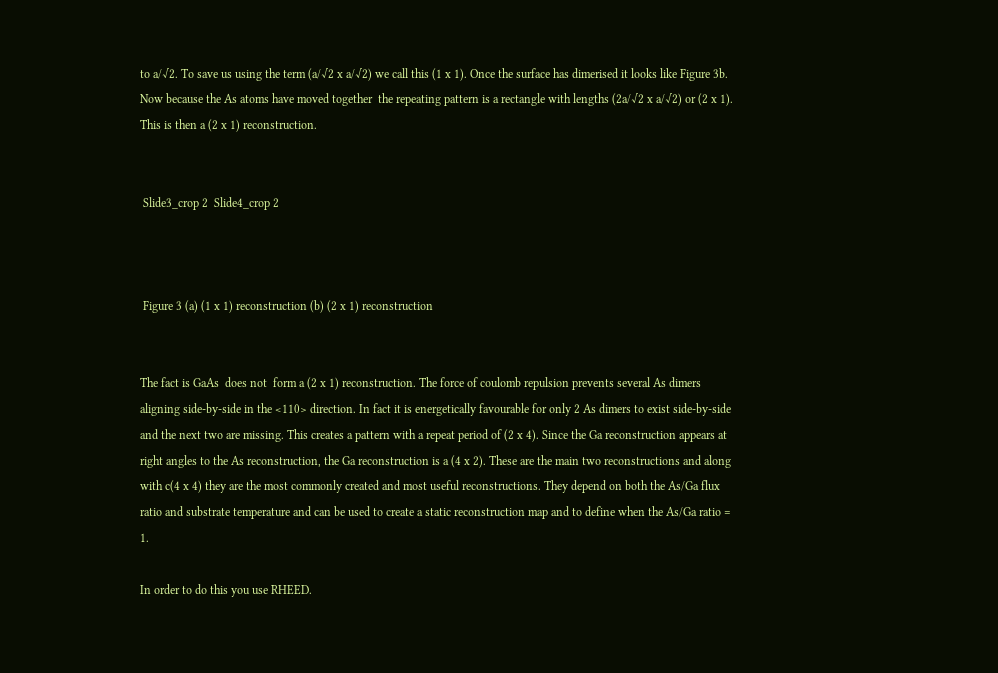to a/√2. To save us using the term (a/√2 x a/√2) we call this (1 x 1). Once the surface has dimerised it looks like Figure 3b. Now because the As atoms have moved together  the repeating pattern is a rectangle with lengths (2a/√2 x a/√2) or (2 x 1). This is then a (2 x 1) reconstruction.


 Slide3_crop 2  Slide4_crop 2



 Figure 3 (a) (1 x 1) reconstruction (b) (2 x 1) reconstruction


The fact is GaAs  does not  form a (2 x 1) reconstruction. The force of coulomb repulsion prevents several As dimers aligning side-by-side in the <110> direction. In fact it is energetically favourable for only 2 As dimers to exist side-by-side and the next two are missing. This creates a pattern with a repeat period of (2 x 4). Since the Ga reconstruction appears at right angles to the As reconstruction, the Ga reconstruction is a (4 x 2). These are the main two reconstructions and along with c(4 x 4) they are the most commonly created and most useful reconstructions. They depend on both the As/Ga flux ratio and substrate temperature and can be used to create a static reconstruction map and to define when the As/Ga ratio = 1.

In order to do this you use RHEED.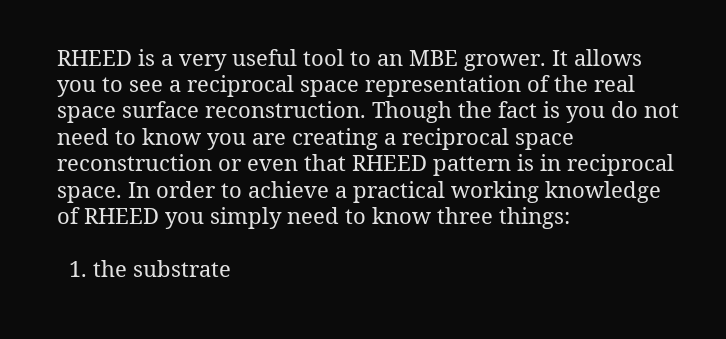RHEED is a very useful tool to an MBE grower. It allows you to see a reciprocal space representation of the real space surface reconstruction. Though the fact is you do not need to know you are creating a reciprocal space reconstruction or even that RHEED pattern is in reciprocal space. In order to achieve a practical working knowledge of RHEED you simply need to know three things:

  1. the substrate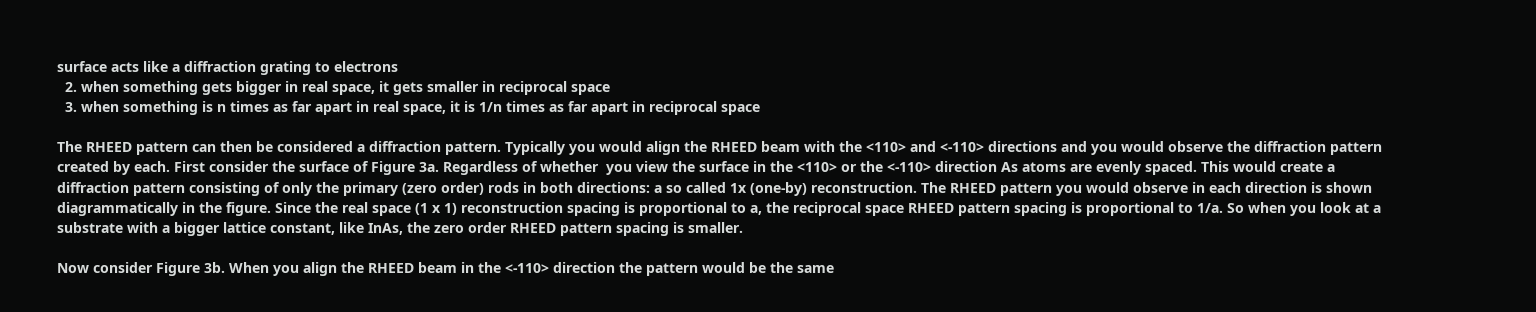surface acts like a diffraction grating to electrons
  2. when something gets bigger in real space, it gets smaller in reciprocal space
  3. when something is n times as far apart in real space, it is 1/n times as far apart in reciprocal space

The RHEED pattern can then be considered a diffraction pattern. Typically you would align the RHEED beam with the <110> and <-110> directions and you would observe the diffraction pattern created by each. First consider the surface of Figure 3a. Regardless of whether  you view the surface in the <110> or the <-110> direction As atoms are evenly spaced. This would create a diffraction pattern consisting of only the primary (zero order) rods in both directions: a so called 1x (one-by) reconstruction. The RHEED pattern you would observe in each direction is shown diagrammatically in the figure. Since the real space (1 x 1) reconstruction spacing is proportional to a, the reciprocal space RHEED pattern spacing is proportional to 1/a. So when you look at a substrate with a bigger lattice constant, like InAs, the zero order RHEED pattern spacing is smaller.

Now consider Figure 3b. When you align the RHEED beam in the <-110> direction the pattern would be the same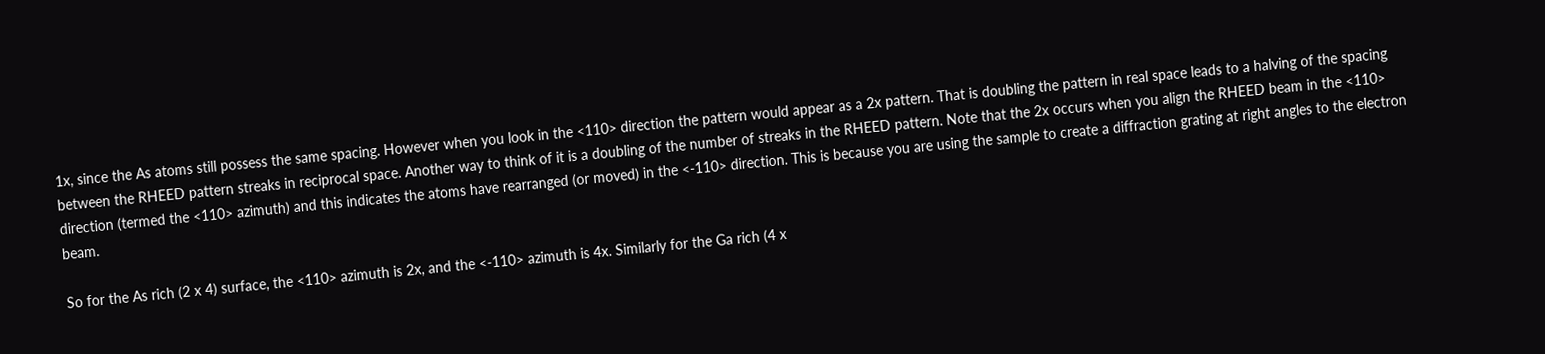1x, since the As atoms still possess the same spacing. However when you look in the <110> direction the pattern would appear as a 2x pattern. That is doubling the pattern in real space leads to a halving of the spacing between the RHEED pattern streaks in reciprocal space. Another way to think of it is a doubling of the number of streaks in the RHEED pattern. Note that the 2x occurs when you align the RHEED beam in the <110> direction (termed the <110> azimuth) and this indicates the atoms have rearranged (or moved) in the <-110> direction. This is because you are using the sample to create a diffraction grating at right angles to the electron beam.

So for the As rich (2 x 4) surface, the <110> azimuth is 2x, and the <-110> azimuth is 4x. Similarly for the Ga rich (4 x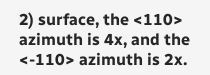2) surface, the <110> azimuth is 4x, and the <-110> azimuth is 2x.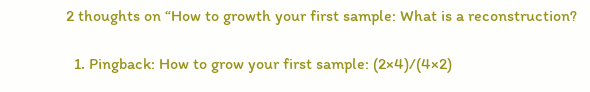2 thoughts on “How to growth your first sample: What is a reconstruction?

  1. Pingback: How to grow your first sample: (2×4)/(4×2)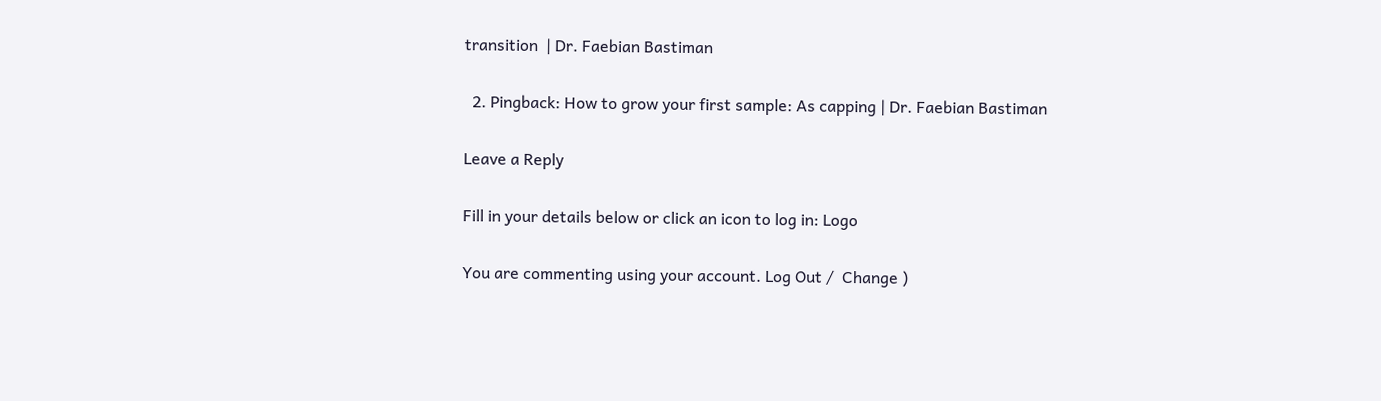transition  | Dr. Faebian Bastiman

  2. Pingback: How to grow your first sample: As capping | Dr. Faebian Bastiman

Leave a Reply

Fill in your details below or click an icon to log in: Logo

You are commenting using your account. Log Out /  Change )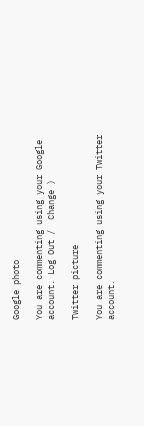Google photo

You are commenting using your Google account. Log Out /  Change )

Twitter picture

You are commenting using your Twitter account.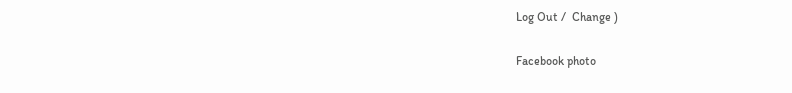Log Out /  Change )

Facebook photo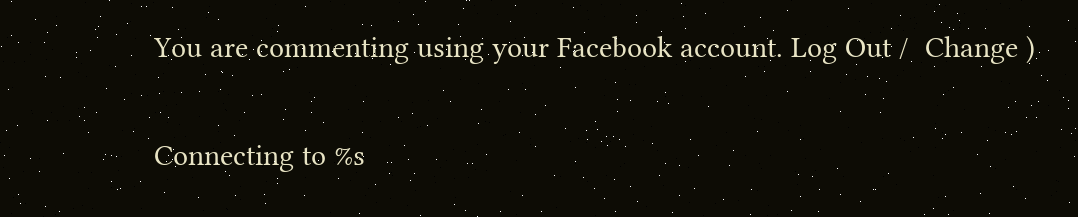You are commenting using your Facebook account. Log Out /  Change )

Connecting to %s